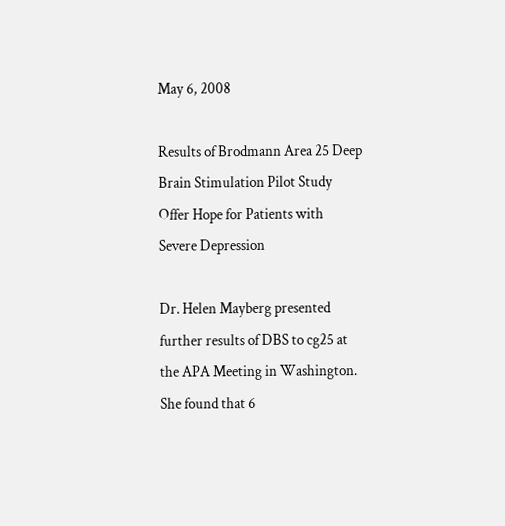May 6, 2008

Results of Brodmann Area 25 Deep Brain Stimulation Pilot Study Offer Hope for Patients with Severe Depression

Dr. Helen Mayberg presented further results of DBS to cg25 at the APA Meeting in Washington. She found that 6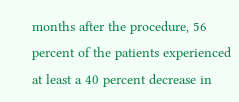months after the procedure, 56 percent of the patients experienced at least a 40 percent decrease in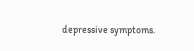depressive symptoms.